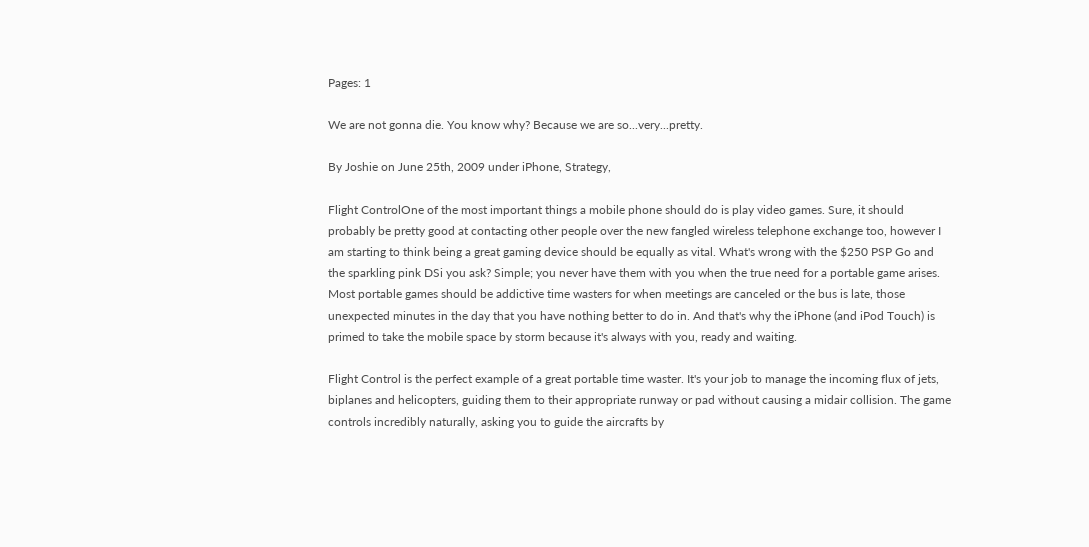Pages: 1

We are not gonna die. You know why? Because we are so...very...pretty.

By Joshie on June 25th, 2009 under iPhone, Strategy,

Flight ControlOne of the most important things a mobile phone should do is play video games. Sure, it should probably be pretty good at contacting other people over the new fangled wireless telephone exchange too, however I am starting to think being a great gaming device should be equally as vital. What's wrong with the $250 PSP Go and the sparkling pink DSi you ask? Simple; you never have them with you when the true need for a portable game arises. Most portable games should be addictive time wasters for when meetings are canceled or the bus is late, those unexpected minutes in the day that you have nothing better to do in. And that's why the iPhone (and iPod Touch) is primed to take the mobile space by storm because it's always with you, ready and waiting.

Flight Control is the perfect example of a great portable time waster. It's your job to manage the incoming flux of jets, biplanes and helicopters, guiding them to their appropriate runway or pad without causing a midair collision. The game controls incredibly naturally, asking you to guide the aircrafts by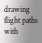drawing flight paths with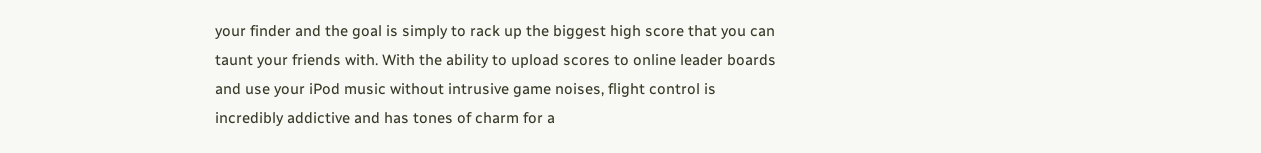your finder and the goal is simply to rack up the biggest high score that you can taunt your friends with. With the ability to upload scores to online leader boards and use your iPod music without intrusive game noises, flight control is incredibly addictive and has tones of charm for a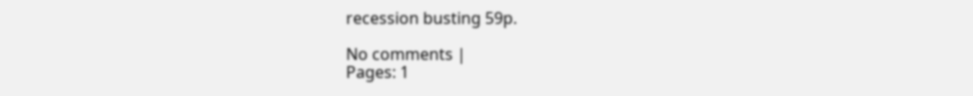recession busting 59p.

No comments |
Pages: 1